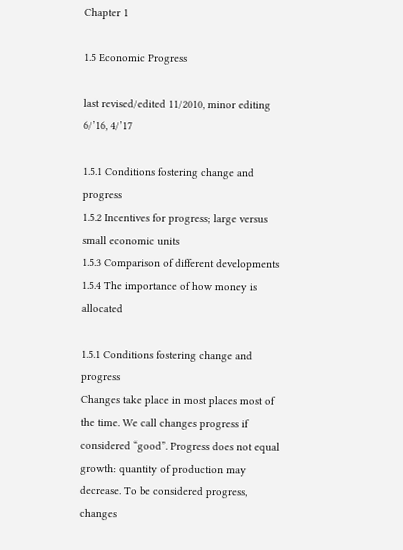Chapter 1

1.5 Economic Progress

last revised/edited 11/2010, minor editing 6/’16, 4/’17

1.5.1 Conditions fostering change and progress
1.5.2 Incentives for progress; large versus small economic units
1.5.3 Comparison of different developments
1.5.4 The importance of how money is allocated

1.5.1 Conditions fostering change and progress
Changes take place in most places most of the time. We call changes progress if considered “good”. Progress does not equal growth: quantity of production may decrease. To be considered progress, changes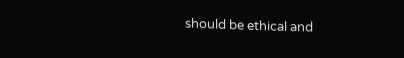should be ethical and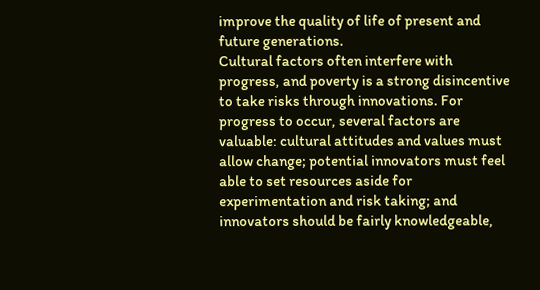improve the quality of life of present and future generations.
Cultural factors often interfere with progress, and poverty is a strong disincentive to take risks through innovations. For progress to occur, several factors are valuable: cultural attitudes and values must allow change; potential innovators must feel able to set resources aside for experimentation and risk taking; and innovators should be fairly knowledgeable,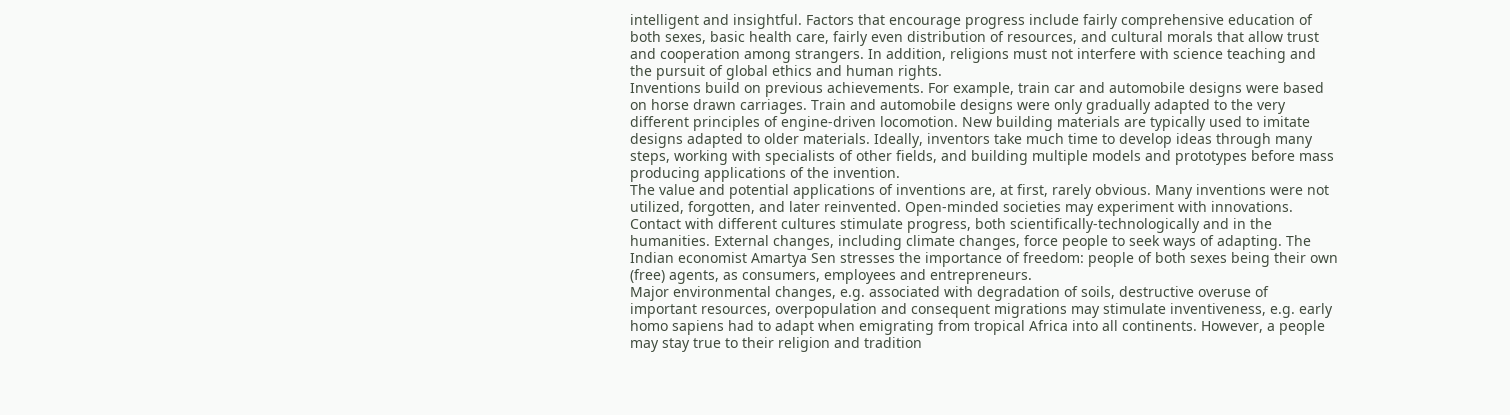intelligent and insightful. Factors that encourage progress include fairly comprehensive education of both sexes, basic health care, fairly even distribution of resources, and cultural morals that allow trust and cooperation among strangers. In addition, religions must not interfere with science teaching and the pursuit of global ethics and human rights.
Inventions build on previous achievements. For example, train car and automobile designs were based on horse drawn carriages. Train and automobile designs were only gradually adapted to the very different principles of engine-driven locomotion. New building materials are typically used to imitate designs adapted to older materials. Ideally, inventors take much time to develop ideas through many steps, working with specialists of other fields, and building multiple models and prototypes before mass producing applications of the invention.
The value and potential applications of inventions are, at first, rarely obvious. Many inventions were not utilized, forgotten, and later reinvented. Open-minded societies may experiment with innovations. Contact with different cultures stimulate progress, both scientifically-technologically and in the humanities. External changes, including climate changes, force people to seek ways of adapting. The Indian economist Amartya Sen stresses the importance of freedom: people of both sexes being their own (free) agents, as consumers, employees and entrepreneurs.
Major environmental changes, e.g. associated with degradation of soils, destructive overuse of important resources, overpopulation and consequent migrations may stimulate inventiveness, e.g. early homo sapiens had to adapt when emigrating from tropical Africa into all continents. However, a people may stay true to their religion and tradition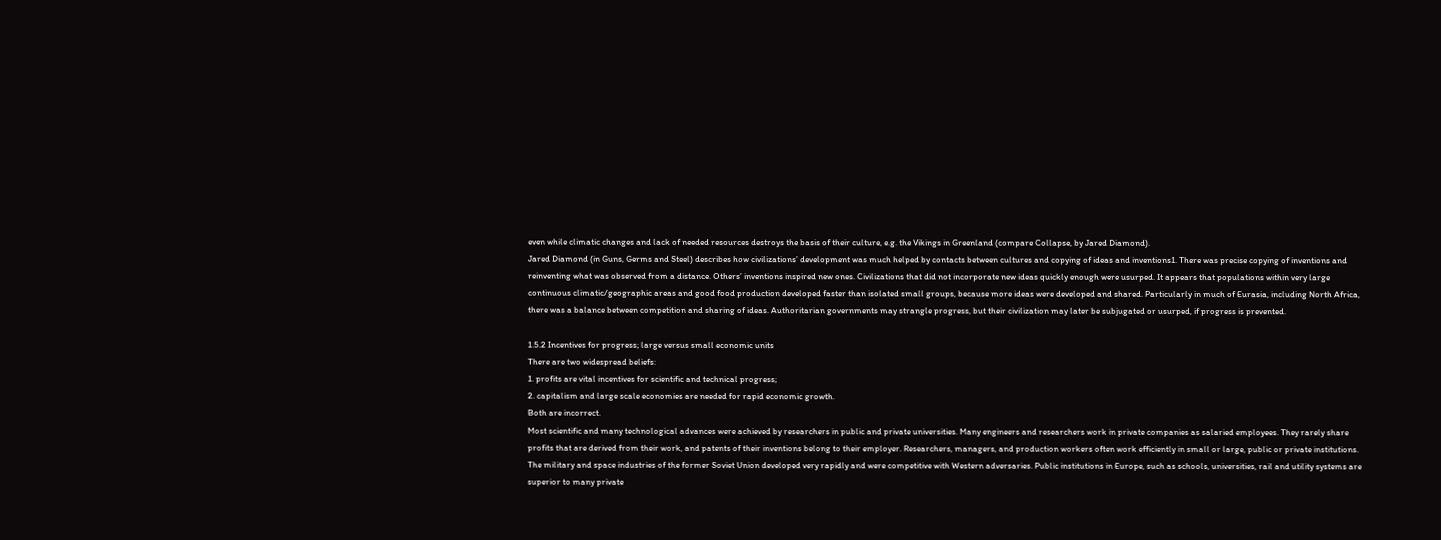even while climatic changes and lack of needed resources destroys the basis of their culture, e.g. the Vikings in Greenland (compare Collapse, by Jared Diamond).
Jared Diamond (in Guns, Germs and Steel) describes how civilizations’ development was much helped by contacts between cultures and copying of ideas and inventions1. There was precise copying of inventions and reinventing what was observed from a distance. Others’ inventions inspired new ones. Civilizations that did not incorporate new ideas quickly enough were usurped. It appears that populations within very large continuous climatic/geographic areas and good food production developed faster than isolated small groups, because more ideas were developed and shared. Particularly in much of Eurasia, including North Africa, there was a balance between competition and sharing of ideas. Authoritarian governments may strangle progress, but their civilization may later be subjugated or usurped, if progress is prevented.

1.5.2 Incentives for progress; large versus small economic units
There are two widespread beliefs:
1. profits are vital incentives for scientific and technical progress;
2. capitalism and large scale economies are needed for rapid economic growth.
Both are incorrect.
Most scientific and many technological advances were achieved by researchers in public and private universities. Many engineers and researchers work in private companies as salaried employees. They rarely share profits that are derived from their work, and patents of their inventions belong to their employer. Researchers, managers, and production workers often work efficiently in small or large, public or private institutions. The military and space industries of the former Soviet Union developed very rapidly and were competitive with Western adversaries. Public institutions in Europe, such as schools, universities, rail and utility systems are superior to many private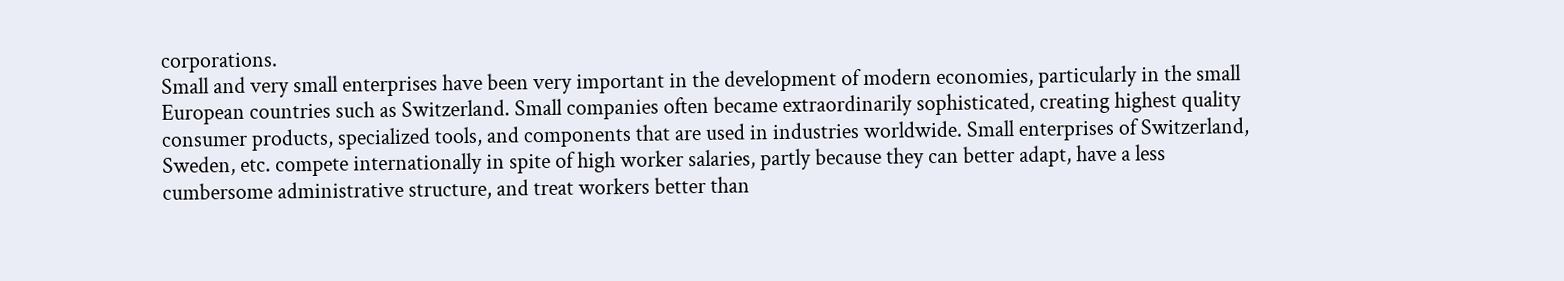corporations.
Small and very small enterprises have been very important in the development of modern economies, particularly in the small European countries such as Switzerland. Small companies often became extraordinarily sophisticated, creating highest quality consumer products, specialized tools, and components that are used in industries worldwide. Small enterprises of Switzerland, Sweden, etc. compete internationally in spite of high worker salaries, partly because they can better adapt, have a less cumbersome administrative structure, and treat workers better than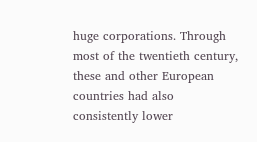huge corporations. Through most of the twentieth century, these and other European countries had also consistently lower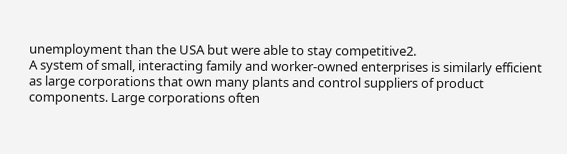unemployment than the USA but were able to stay competitive2.
A system of small, interacting family and worker-owned enterprises is similarly efficient as large corporations that own many plants and control suppliers of product components. Large corporations often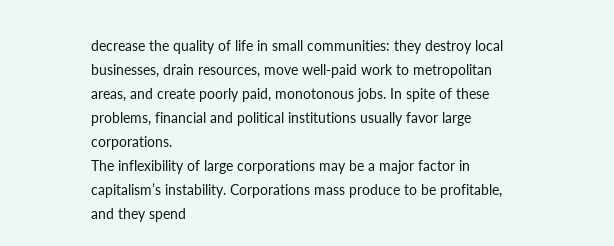decrease the quality of life in small communities: they destroy local businesses, drain resources, move well-paid work to metropolitan areas, and create poorly paid, monotonous jobs. In spite of these problems, financial and political institutions usually favor large corporations.
The inflexibility of large corporations may be a major factor in capitalism’s instability. Corporations mass produce to be profitable, and they spend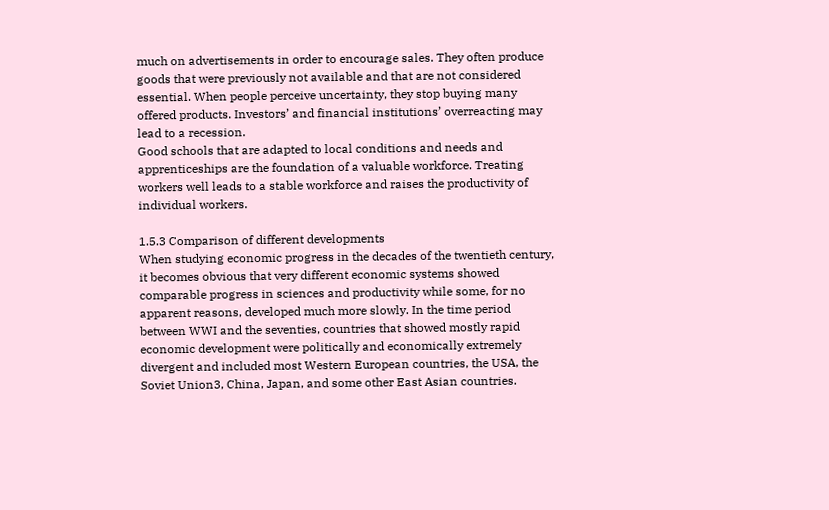much on advertisements in order to encourage sales. They often produce goods that were previously not available and that are not considered essential. When people perceive uncertainty, they stop buying many offered products. Investors’ and financial institutions’ overreacting may lead to a recession.
Good schools that are adapted to local conditions and needs and apprenticeships are the foundation of a valuable workforce. Treating workers well leads to a stable workforce and raises the productivity of individual workers.

1.5.3 Comparison of different developments
When studying economic progress in the decades of the twentieth century, it becomes obvious that very different economic systems showed comparable progress in sciences and productivity while some, for no apparent reasons, developed much more slowly. In the time period between WWI and the seventies, countries that showed mostly rapid economic development were politically and economically extremely divergent and included most Western European countries, the USA, the Soviet Union3, China, Japan, and some other East Asian countries.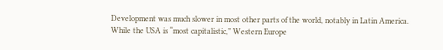Development was much slower in most other parts of the world, notably in Latin America. While the USA is “most capitalistic,” Western Europe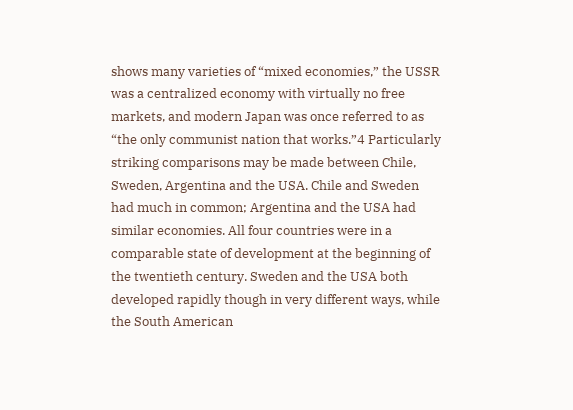shows many varieties of “mixed economies,” the USSR was a centralized economy with virtually no free markets, and modern Japan was once referred to as “the only communist nation that works.”4 Particularly striking comparisons may be made between Chile, Sweden, Argentina and the USA. Chile and Sweden had much in common; Argentina and the USA had similar economies. All four countries were in a comparable state of development at the beginning of the twentieth century. Sweden and the USA both developed rapidly though in very different ways, while the South American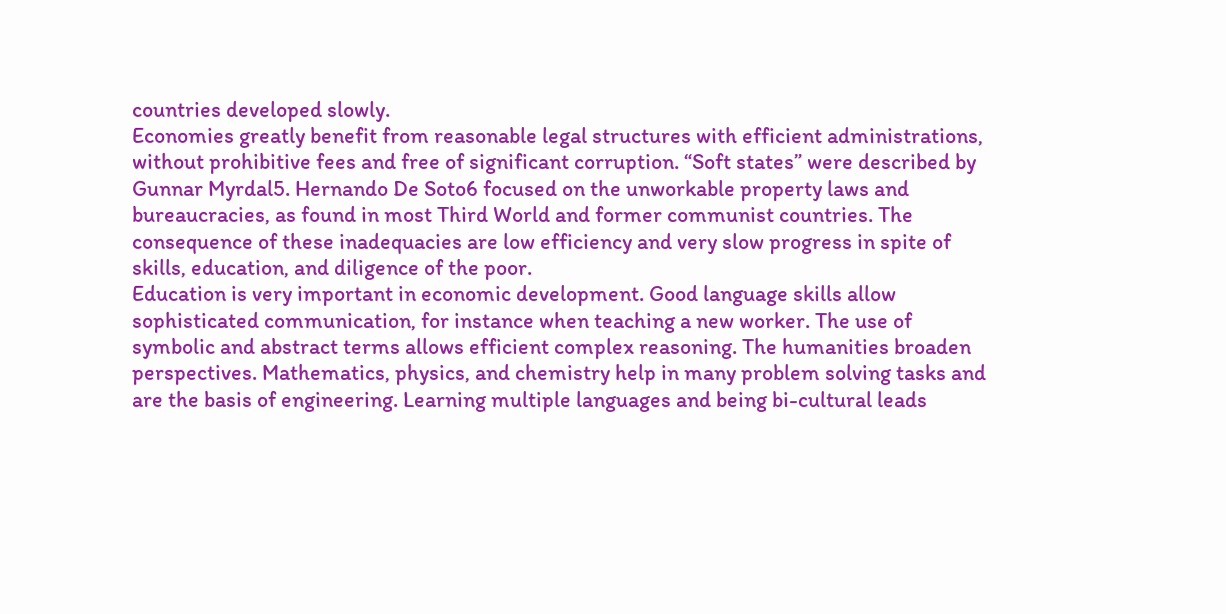countries developed slowly.
Economies greatly benefit from reasonable legal structures with efficient administrations, without prohibitive fees and free of significant corruption. “Soft states” were described by Gunnar Myrdal5. Hernando De Soto6 focused on the unworkable property laws and bureaucracies, as found in most Third World and former communist countries. The consequence of these inadequacies are low efficiency and very slow progress in spite of skills, education, and diligence of the poor.
Education is very important in economic development. Good language skills allow sophisticated communication, for instance when teaching a new worker. The use of symbolic and abstract terms allows efficient complex reasoning. The humanities broaden perspectives. Mathematics, physics, and chemistry help in many problem solving tasks and are the basis of engineering. Learning multiple languages and being bi-cultural leads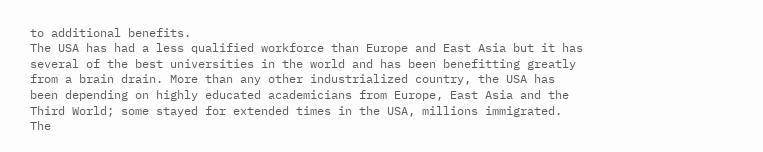to additional benefits.
The USA has had a less qualified workforce than Europe and East Asia but it has several of the best universities in the world and has been benefitting greatly from a brain drain. More than any other industrialized country, the USA has been depending on highly educated academicians from Europe, East Asia and the Third World; some stayed for extended times in the USA, millions immigrated.
The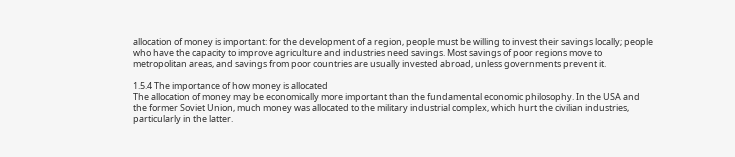allocation of money is important: for the development of a region, people must be willing to invest their savings locally; people who have the capacity to improve agriculture and industries need savings. Most savings of poor regions move to metropolitan areas, and savings from poor countries are usually invested abroad, unless governments prevent it.

1.5.4 The importance of how money is allocated
The allocation of money may be economically more important than the fundamental economic philosophy. In the USA and the former Soviet Union, much money was allocated to the military industrial complex, which hurt the civilian industries, particularly in the latter.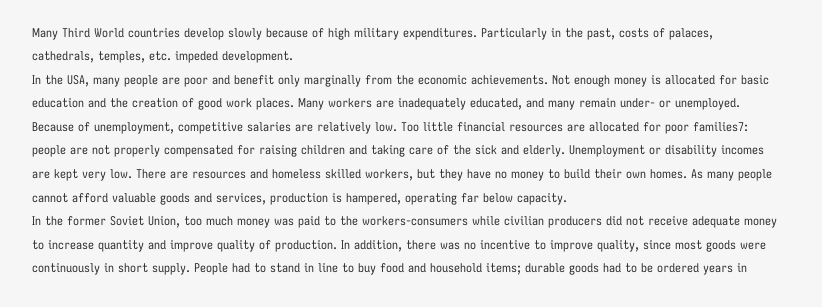Many Third World countries develop slowly because of high military expenditures. Particularly in the past, costs of palaces, cathedrals, temples, etc. impeded development.
In the USA, many people are poor and benefit only marginally from the economic achievements. Not enough money is allocated for basic education and the creation of good work places. Many workers are inadequately educated, and many remain under- or unemployed. Because of unemployment, competitive salaries are relatively low. Too little financial resources are allocated for poor families7: people are not properly compensated for raising children and taking care of the sick and elderly. Unemployment or disability incomes are kept very low. There are resources and homeless skilled workers, but they have no money to build their own homes. As many people cannot afford valuable goods and services, production is hampered, operating far below capacity.
In the former Soviet Union, too much money was paid to the workers-consumers while civilian producers did not receive adequate money to increase quantity and improve quality of production. In addition, there was no incentive to improve quality, since most goods were continuously in short supply. People had to stand in line to buy food and household items; durable goods had to be ordered years in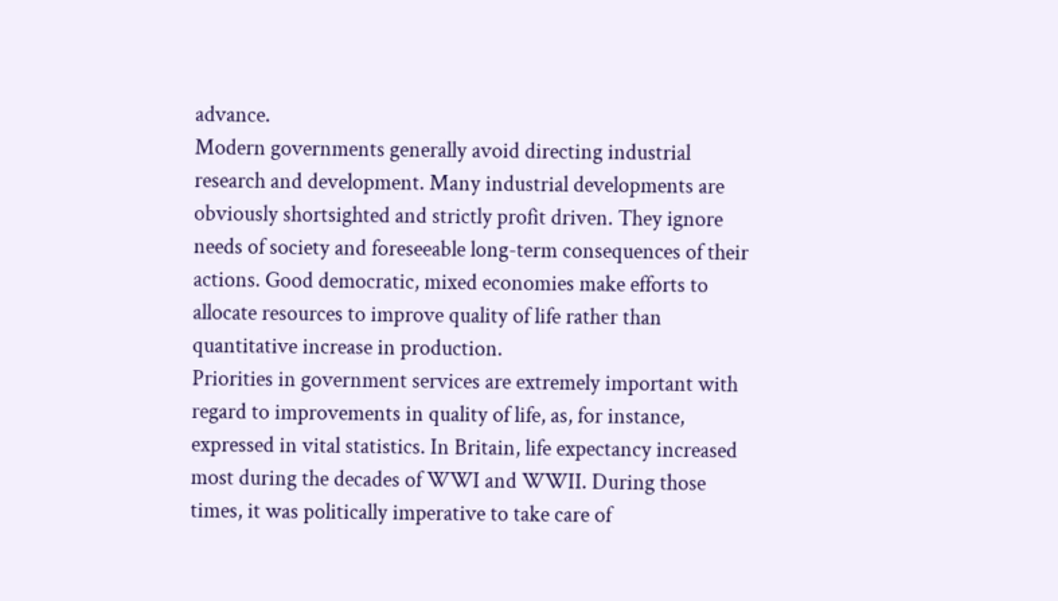advance.
Modern governments generally avoid directing industrial research and development. Many industrial developments are obviously shortsighted and strictly profit driven. They ignore needs of society and foreseeable long-term consequences of their actions. Good democratic, mixed economies make efforts to allocate resources to improve quality of life rather than quantitative increase in production.
Priorities in government services are extremely important with regard to improvements in quality of life, as, for instance, expressed in vital statistics. In Britain, life expectancy increased most during the decades of WWI and WWII. During those times, it was politically imperative to take care of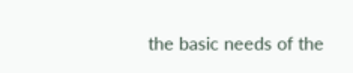the basic needs of the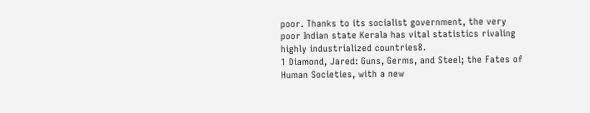poor. Thanks to its socialist government, the very poor Indian state Kerala has vital statistics rivaling highly industrialized countries8.
1 Diamond, Jared: Guns, Germs, and Steel; the Fates of Human Societies, with a new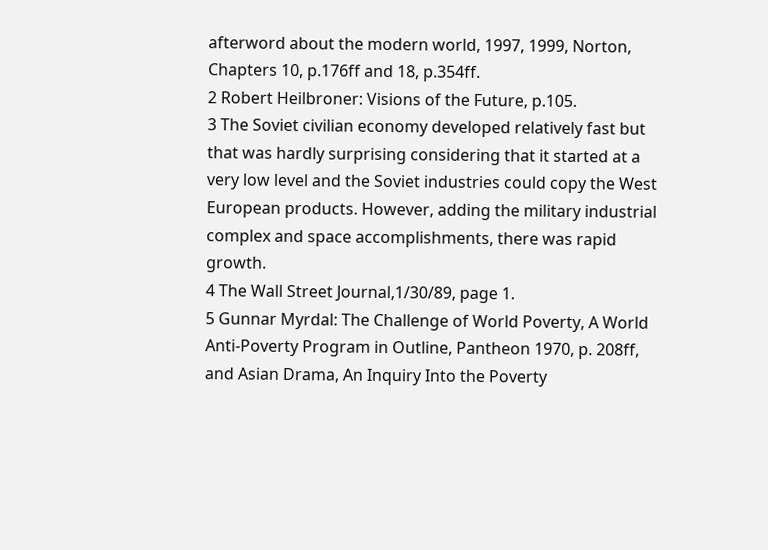afterword about the modern world, 1997, 1999, Norton, Chapters 10, p.176ff and 18, p.354ff.
2 Robert Heilbroner: Visions of the Future, p.105.
3 The Soviet civilian economy developed relatively fast but that was hardly surprising considering that it started at a very low level and the Soviet industries could copy the West European products. However, adding the military industrial complex and space accomplishments, there was rapid growth.
4 The Wall Street Journal,1/30/89, page 1.
5 Gunnar Myrdal: The Challenge of World Poverty, A World Anti-Poverty Program in Outline, Pantheon 1970, p. 208ff, and Asian Drama, An Inquiry Into the Poverty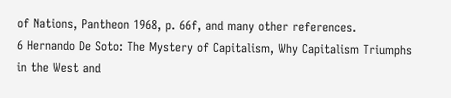of Nations, Pantheon 1968, p. 66f, and many other references.
6 Hernando De Soto: The Mystery of Capitalism, Why Capitalism Triumphs in the West and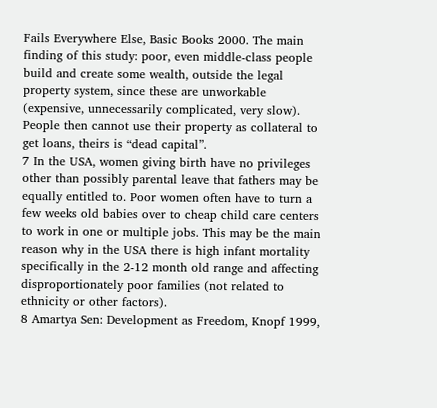Fails Everywhere Else, Basic Books 2000. The main finding of this study: poor, even middle-class people build and create some wealth, outside the legal property system, since these are unworkable (expensive, unnecessarily complicated, very slow). People then cannot use their property as collateral to get loans, theirs is “dead capital”.
7 In the USA, women giving birth have no privileges other than possibly parental leave that fathers may be equally entitled to. Poor women often have to turn a few weeks old babies over to cheap child care centers to work in one or multiple jobs. This may be the main reason why in the USA there is high infant mortality specifically in the 2-12 month old range and affecting disproportionately poor families (not related to ethnicity or other factors).
8 Amartya Sen: Development as Freedom, Knopf 1999,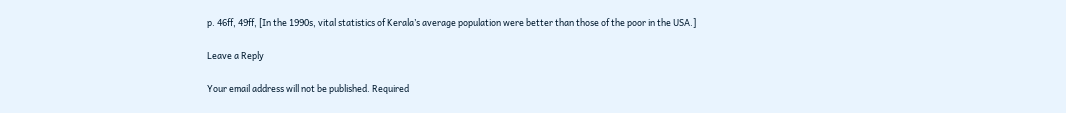p. 46ff, 49ff, [In the 1990s, vital statistics of Kerala’s average population were better than those of the poor in the USA.]

Leave a Reply

Your email address will not be published. Required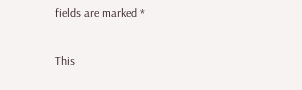fields are marked *

This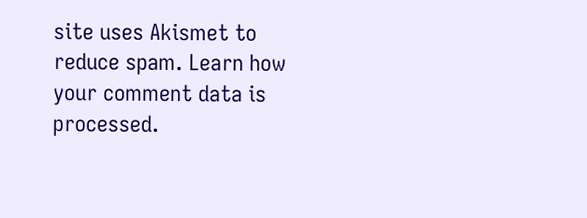site uses Akismet to reduce spam. Learn how your comment data is processed.